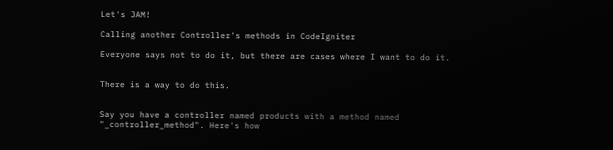Let's JAM!

Calling another Controller's methods in CodeIgniter

Everyone says not to do it, but there are cases where I want to do it.


There is a way to do this.


Say you have a controller named products with a method named "_controller_method". Here's how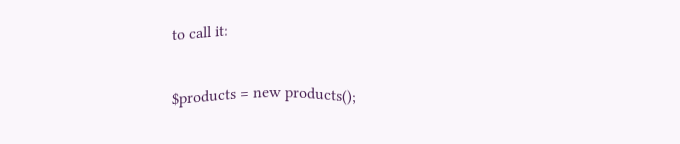to call it:

$products = new products();